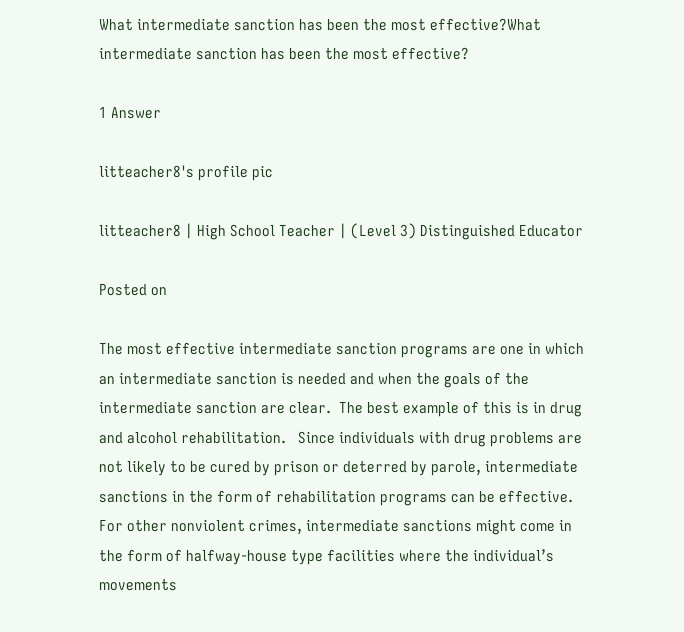What intermediate sanction has been the most effective?What intermediate sanction has been the most effective?

1 Answer

litteacher8's profile pic

litteacher8 | High School Teacher | (Level 3) Distinguished Educator

Posted on

The most effective intermediate sanction programs are one in which an intermediate sanction is needed and when the goals of the intermediate sanction are clear.  The best example of this is in drug and alcohol rehabilitation.   Since individuals with drug problems are not likely to be cured by prison or deterred by parole, intermediate sanctions in the form of rehabilitation programs can be effective.  For other nonviolent crimes, intermediate sanctions might come in the form of halfway-house type facilities where the individual’s movements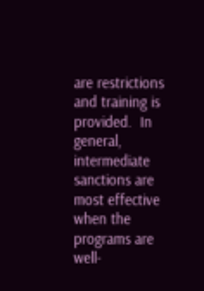are restrictions and training is provided.  In general, intermediate sanctions are most effective when the programs are well-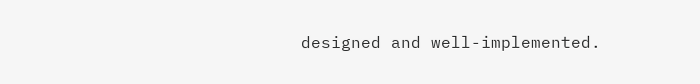designed and well-implemented.